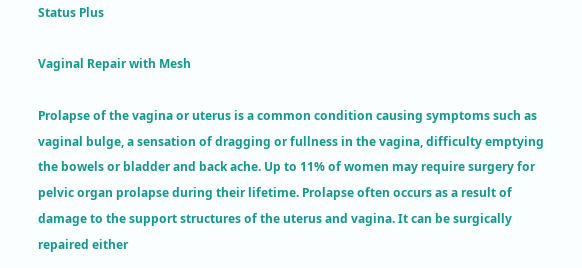Status Plus

Vaginal Repair with Mesh

Prolapse of the vagina or uterus is a common condition causing symptoms such as vaginal bulge, a sensation of dragging or fullness in the vagina, difficulty emptying the bowels or bladder and back ache. Up to 11% of women may require surgery for pelvic organ prolapse during their lifetime. Prolapse often occurs as a result of damage to the support structures of the uterus and vagina. It can be surgically repaired either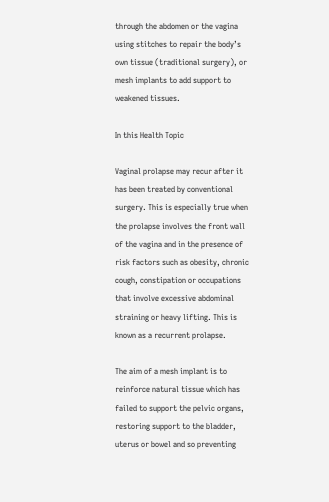through the abdomen or the vagina using stitches to repair the body’s own tissue (traditional surgery), or mesh implants to add support to weakened tissues.

In this Health Topic

Vaginal prolapse may recur after it has been treated by conventional surgery. This is especially true when the prolapse involves the front wall of the vagina and in the presence of risk factors such as obesity, chronic cough, constipation or occupations that involve excessive abdominal straining or heavy lifting. This is known as a recurrent prolapse.

The aim of a mesh implant is to reinforce natural tissue which has failed to support the pelvic organs, restoring support to the bladder, uterus or bowel and so preventing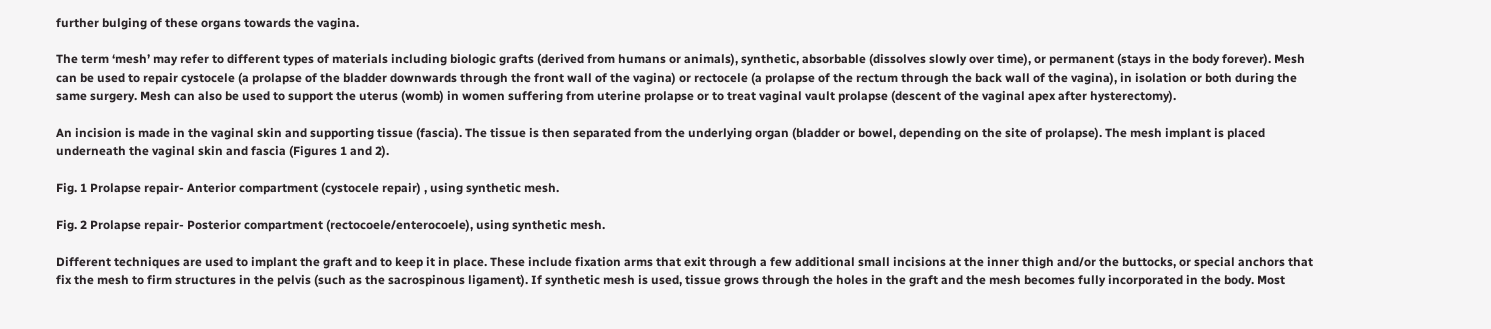further bulging of these organs towards the vagina.

The term ‘mesh’ may refer to different types of materials including biologic grafts (derived from humans or animals), synthetic, absorbable (dissolves slowly over time), or permanent (stays in the body forever). Mesh can be used to repair cystocele (a prolapse of the bladder downwards through the front wall of the vagina) or rectocele (a prolapse of the rectum through the back wall of the vagina), in isolation or both during the same surgery. Mesh can also be used to support the uterus (womb) in women suffering from uterine prolapse or to treat vaginal vault prolapse (descent of the vaginal apex after hysterectomy).

An incision is made in the vaginal skin and supporting tissue (fascia). The tissue is then separated from the underlying organ (bladder or bowel, depending on the site of prolapse). The mesh implant is placed underneath the vaginal skin and fascia (Figures 1 and 2).

Fig. 1 Prolapse repair- Anterior compartment (cystocele repair) , using synthetic mesh.

Fig. 2 Prolapse repair- Posterior compartment (rectocoele/enterocoele), using synthetic mesh.

Different techniques are used to implant the graft and to keep it in place. These include fixation arms that exit through a few additional small incisions at the inner thigh and/or the buttocks, or special anchors that fix the mesh to firm structures in the pelvis (such as the sacrospinous ligament). If synthetic mesh is used, tissue grows through the holes in the graft and the mesh becomes fully incorporated in the body. Most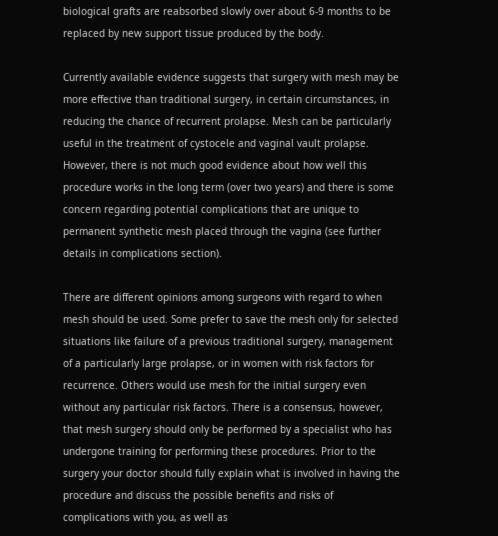biological grafts are reabsorbed slowly over about 6-9 months to be replaced by new support tissue produced by the body.

Currently available evidence suggests that surgery with mesh may be more effective than traditional surgery, in certain circumstances, in reducing the chance of recurrent prolapse. Mesh can be particularly useful in the treatment of cystocele and vaginal vault prolapse. However, there is not much good evidence about how well this procedure works in the long term (over two years) and there is some concern regarding potential complications that are unique to permanent synthetic mesh placed through the vagina (see further details in complications section).

There are different opinions among surgeons with regard to when mesh should be used. Some prefer to save the mesh only for selected situations like failure of a previous traditional surgery, management of a particularly large prolapse, or in women with risk factors for recurrence. Others would use mesh for the initial surgery even without any particular risk factors. There is a consensus, however, that mesh surgery should only be performed by a specialist who has undergone training for performing these procedures. Prior to the surgery your doctor should fully explain what is involved in having the procedure and discuss the possible benefits and risks of complications with you, as well as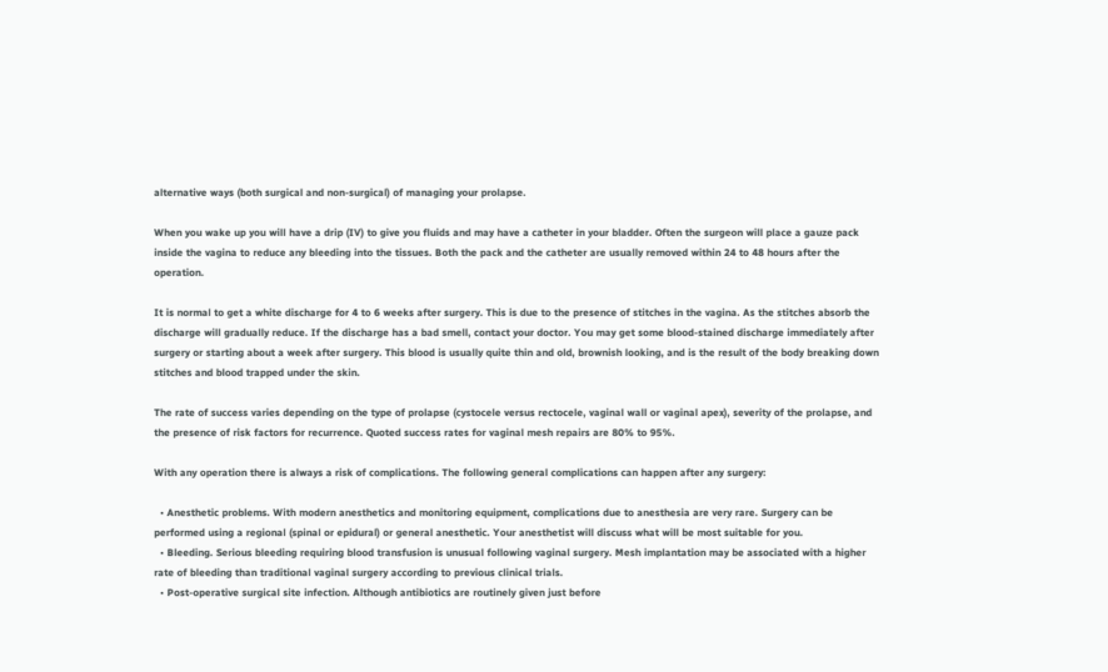alternative ways (both surgical and non-surgical) of managing your prolapse.

When you wake up you will have a drip (IV) to give you fluids and may have a catheter in your bladder. Often the surgeon will place a gauze pack inside the vagina to reduce any bleeding into the tissues. Both the pack and the catheter are usually removed within 24 to 48 hours after the operation.

It is normal to get a white discharge for 4 to 6 weeks after surgery. This is due to the presence of stitches in the vagina. As the stitches absorb the discharge will gradually reduce. If the discharge has a bad smell, contact your doctor. You may get some blood-stained discharge immediately after surgery or starting about a week after surgery. This blood is usually quite thin and old, brownish looking, and is the result of the body breaking down stitches and blood trapped under the skin.

The rate of success varies depending on the type of prolapse (cystocele versus rectocele, vaginal wall or vaginal apex), severity of the prolapse, and the presence of risk factors for recurrence. Quoted success rates for vaginal mesh repairs are 80% to 95%.

With any operation there is always a risk of complications. The following general complications can happen after any surgery:

  • Anesthetic problems. With modern anesthetics and monitoring equipment, complications due to anesthesia are very rare. Surgery can be performed using a regional (spinal or epidural) or general anesthetic. Your anesthetist will discuss what will be most suitable for you.
  • Bleeding. Serious bleeding requiring blood transfusion is unusual following vaginal surgery. Mesh implantation may be associated with a higher rate of bleeding than traditional vaginal surgery according to previous clinical trials.
  • Post-operative surgical site infection. Although antibiotics are routinely given just before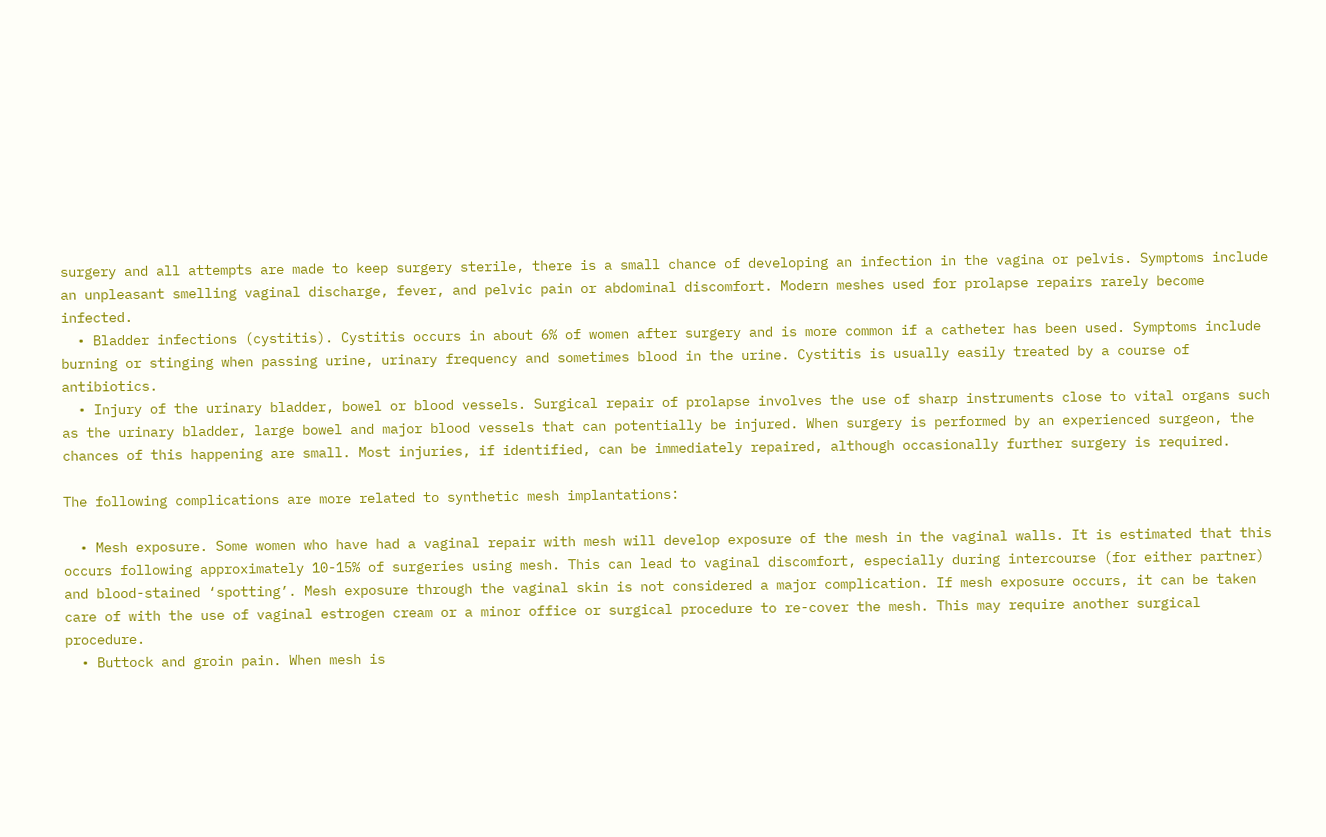surgery and all attempts are made to keep surgery sterile, there is a small chance of developing an infection in the vagina or pelvis. Symptoms include an unpleasant smelling vaginal discharge, fever, and pelvic pain or abdominal discomfort. Modern meshes used for prolapse repairs rarely become infected.
  • Bladder infections (cystitis). Cystitis occurs in about 6% of women after surgery and is more common if a catheter has been used. Symptoms include burning or stinging when passing urine, urinary frequency and sometimes blood in the urine. Cystitis is usually easily treated by a course of antibiotics.
  • Injury of the urinary bladder, bowel or blood vessels. Surgical repair of prolapse involves the use of sharp instruments close to vital organs such as the urinary bladder, large bowel and major blood vessels that can potentially be injured. When surgery is performed by an experienced surgeon, the chances of this happening are small. Most injuries, if identified, can be immediately repaired, although occasionally further surgery is required.

The following complications are more related to synthetic mesh implantations:

  • Mesh exposure. Some women who have had a vaginal repair with mesh will develop exposure of the mesh in the vaginal walls. It is estimated that this occurs following approximately 10-15% of surgeries using mesh. This can lead to vaginal discomfort, especially during intercourse (for either partner) and blood-stained ‘spotting’. Mesh exposure through the vaginal skin is not considered a major complication. If mesh exposure occurs, it can be taken care of with the use of vaginal estrogen cream or a minor office or surgical procedure to re-cover the mesh. This may require another surgical procedure.
  • Buttock and groin pain. When mesh is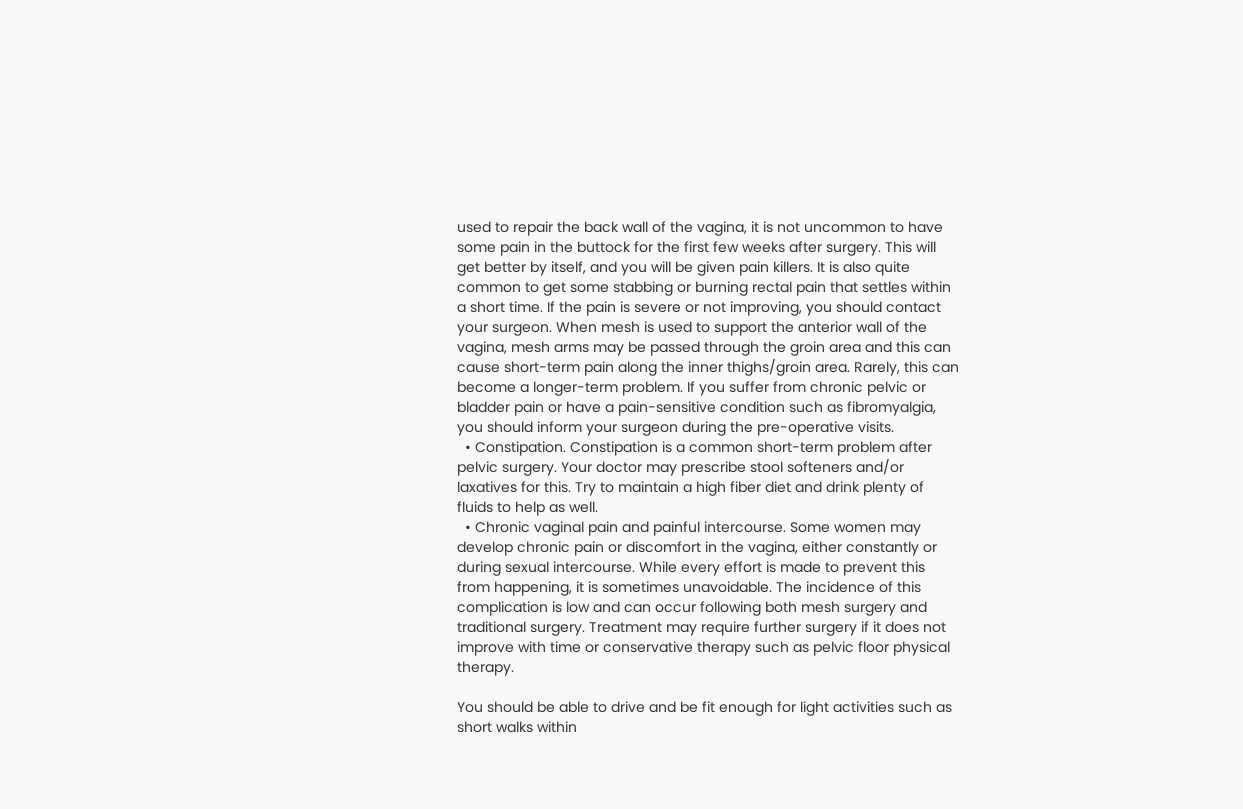used to repair the back wall of the vagina, it is not uncommon to have some pain in the buttock for the first few weeks after surgery. This will get better by itself, and you will be given pain killers. It is also quite common to get some stabbing or burning rectal pain that settles within a short time. If the pain is severe or not improving, you should contact your surgeon. When mesh is used to support the anterior wall of the vagina, mesh arms may be passed through the groin area and this can cause short-term pain along the inner thighs/groin area. Rarely, this can become a longer-term problem. If you suffer from chronic pelvic or bladder pain or have a pain-sensitive condition such as fibromyalgia, you should inform your surgeon during the pre-operative visits.
  • Constipation. Constipation is a common short-term problem after pelvic surgery. Your doctor may prescribe stool softeners and/or laxatives for this. Try to maintain a high fiber diet and drink plenty of fluids to help as well.
  • Chronic vaginal pain and painful intercourse. Some women may develop chronic pain or discomfort in the vagina, either constantly or during sexual intercourse. While every effort is made to prevent this from happening, it is sometimes unavoidable. The incidence of this complication is low and can occur following both mesh surgery and traditional surgery. Treatment may require further surgery if it does not improve with time or conservative therapy such as pelvic floor physical therapy.

You should be able to drive and be fit enough for light activities such as short walks within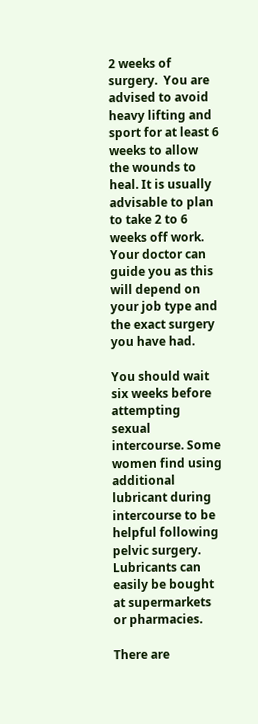2 weeks of surgery.  You are advised to avoid heavy lifting and sport for at least 6 weeks to allow the wounds to heal. It is usually advisable to plan to take 2 to 6 weeks off work. Your doctor can guide you as this will depend on your job type and the exact surgery you have had.

You should wait six weeks before attempting sexual intercourse. Some women find using additional lubricant during intercourse to be helpful following pelvic surgery. Lubricants can easily be bought at supermarkets or pharmacies.

There are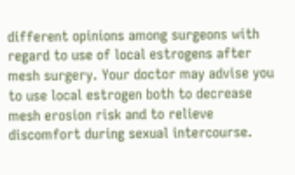different opinions among surgeons with regard to use of local estrogens after mesh surgery. Your doctor may advise you to use local estrogen both to decrease mesh erosion risk and to relieve discomfort during sexual intercourse.